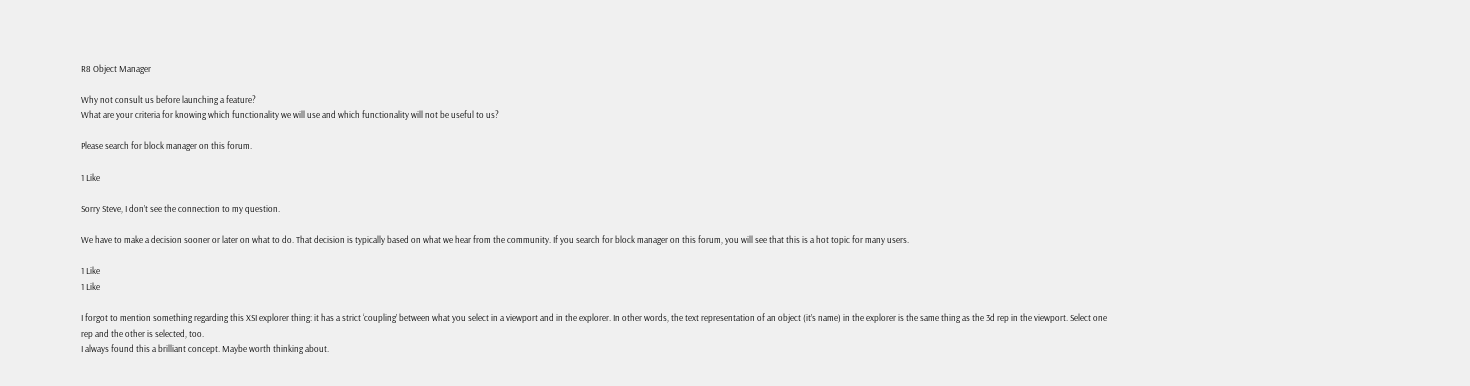R8 Object Manager

Why not consult us before launching a feature?
What are your criteria for knowing which functionality we will use and which functionality will not be useful to us?

Please search for block manager on this forum.

1 Like

Sorry Steve, I don’t see the connection to my question.

We have to make a decision sooner or later on what to do. That decision is typically based on what we hear from the community. If you search for block manager on this forum, you will see that this is a hot topic for many users.

1 Like
1 Like

I forgot to mention something regarding this XSI explorer thing: it has a strict ‘coupling’ between what you select in a viewport and in the explorer. In other words, the text representation of an object (it’s name) in the explorer is the same thing as the 3d rep in the viewport. Select one rep and the other is selected, too.
I always found this a brilliant concept. Maybe worth thinking about.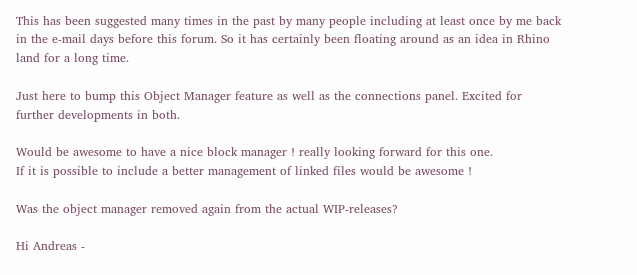This has been suggested many times in the past by many people including at least once by me back in the e-mail days before this forum. So it has certainly been floating around as an idea in Rhino land for a long time.

Just here to bump this Object Manager feature as well as the connections panel. Excited for further developments in both.

Would be awesome to have a nice block manager ! really looking forward for this one.
If it is possible to include a better management of linked files would be awesome !

Was the object manager removed again from the actual WIP-releases?

Hi Andreas -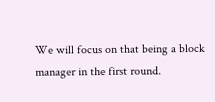We will focus on that being a block manager in the first round.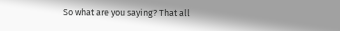So what are you saying? That all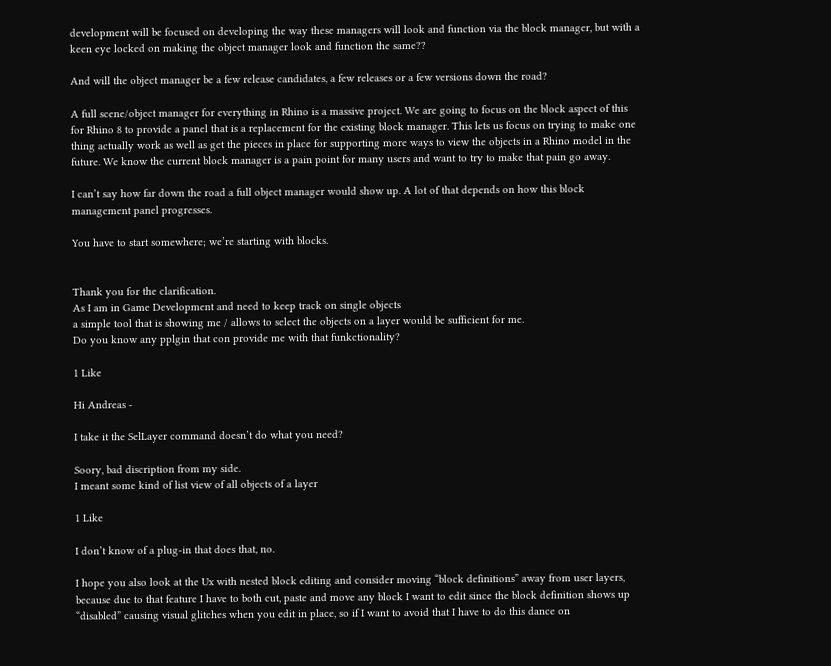development will be focused on developing the way these managers will look and function via the block manager, but with a keen eye locked on making the object manager look and function the same??

And will the object manager be a few release candidates, a few releases or a few versions down the road?

A full scene/object manager for everything in Rhino is a massive project. We are going to focus on the block aspect of this for Rhino 8 to provide a panel that is a replacement for the existing block manager. This lets us focus on trying to make one thing actually work as well as get the pieces in place for supporting more ways to view the objects in a Rhino model in the future. We know the current block manager is a pain point for many users and want to try to make that pain go away.

I can’t say how far down the road a full object manager would show up. A lot of that depends on how this block management panel progresses.

You have to start somewhere; we’re starting with blocks.


Thank you for the clarification.
As I am in Game Development and need to keep track on single objects
a simple tool that is showing me / allows to select the objects on a layer would be sufficient for me.
Do you know any pplgin that con provide me with that funkctionality?

1 Like

Hi Andreas -

I take it the SelLayer command doesn’t do what you need?

Soory, bad discription from my side.
I meant some kind of list view of all objects of a layer

1 Like

I don’t know of a plug-in that does that, no.

I hope you also look at the Ux with nested block editing and consider moving “block definitions” away from user layers, because due to that feature I have to both cut, paste and move any block I want to edit since the block definition shows up “disabled” causing visual glitches when you edit in place, so if I want to avoid that I have to do this dance on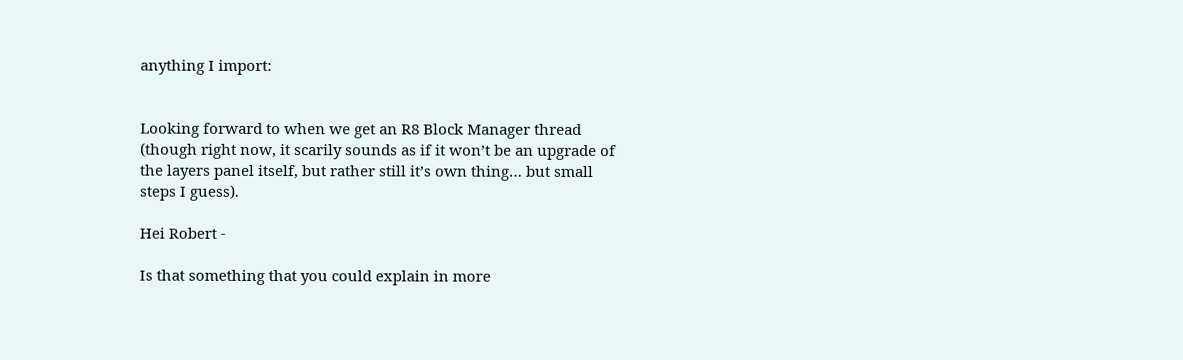anything I import:


Looking forward to when we get an R8 Block Manager thread (though right now, it scarily sounds as if it won’t be an upgrade of the layers panel itself, but rather still it’s own thing… but small steps I guess).

Hei Robert -

Is that something that you could explain in more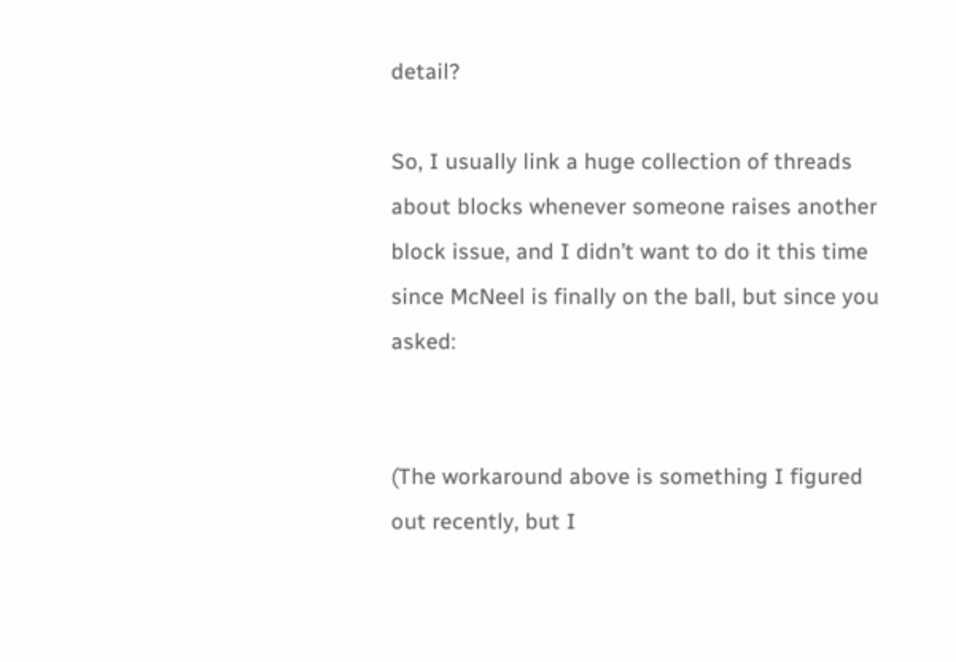detail?

So, I usually link a huge collection of threads about blocks whenever someone raises another block issue, and I didn’t want to do it this time since McNeel is finally on the ball, but since you asked:


(The workaround above is something I figured out recently, but I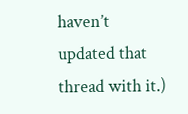haven’t updated that thread with it.)